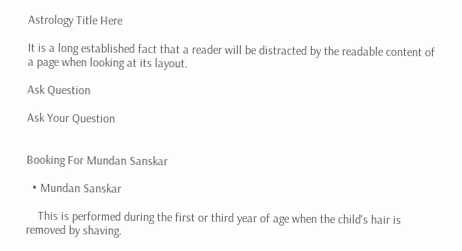Astrology Title Here

It is a long established fact that a reader will be distracted by the readable content of a page when looking at its layout.

Ask Question

Ask Your Question


Booking For Mundan Sanskar

  • Mundan Sanskar

    This is performed during the first or third year of age when the child's hair is removed by shaving.